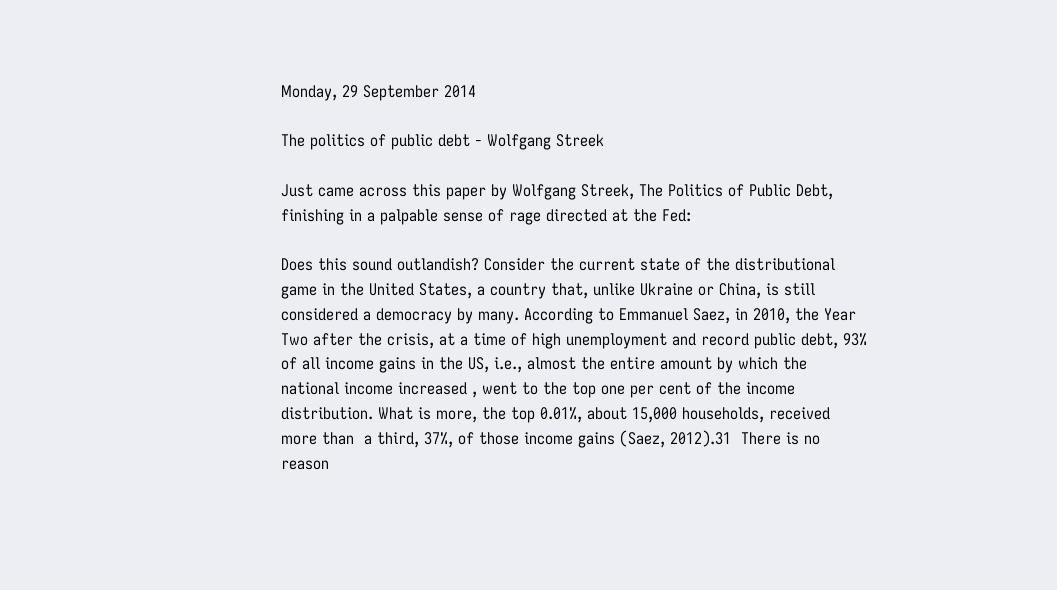Monday, 29 September 2014

The politics of public debt - Wolfgang Streek

Just came across this paper by Wolfgang Streek, The Politics of Public Debt, finishing in a palpable sense of rage directed at the Fed:

Does this sound outlandish? Consider the current state of the distributional game in the United States, a country that, unlike Ukraine or China, is still considered a democracy by many. According to Emmanuel Saez, in 2010, the Year Two after the crisis, at a time of high unemployment and record public debt, 93% of all income gains in the US, i.e., almost the entire amount by which the national income increased , went to the top one per cent of the income distribution. What is more, the top 0.01%, about 15,000 households, received more than  a third, 37%, of those income gains (Saez, 2012).31  There is no reason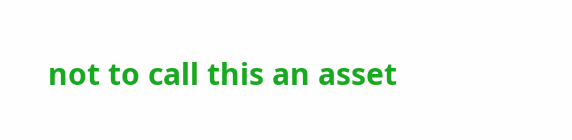not to call this an asset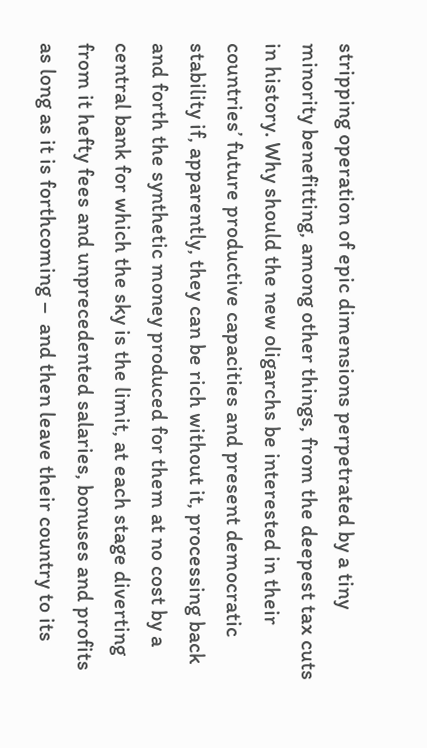stripping operation of epic dimensions perpetrated by a tiny minority benefitting, among other things, from the deepest tax cuts in history. Why should the new oligarchs be interested in their countries’ future productive capacities and present democratic stability if, apparently, they can be rich without it, processing back and forth the synthetic money produced for them at no cost by a central bank for which the sky is the limit, at each stage diverting from it hefty fees and unprecedented salaries, bonuses and profits as long as it is forthcoming –  and then leave their country to its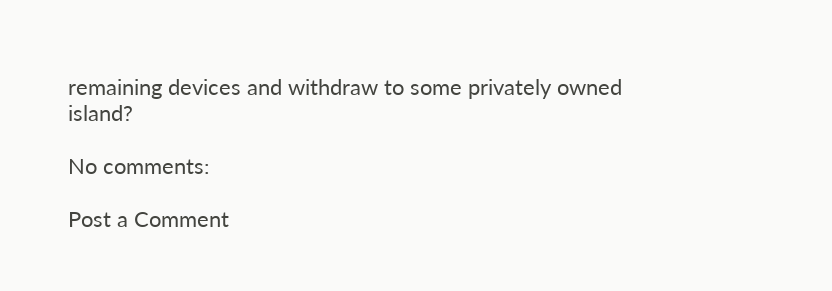remaining devices and withdraw to some privately owned island?

No comments:

Post a Comment